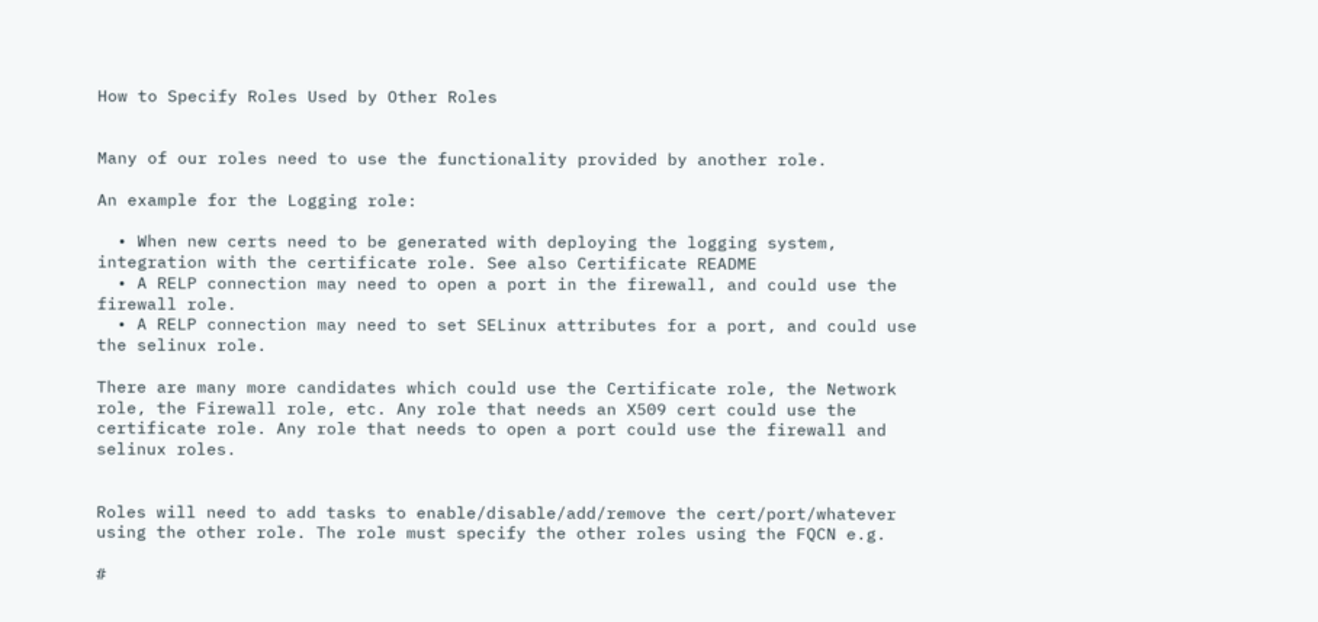How to Specify Roles Used by Other Roles


Many of our roles need to use the functionality provided by another role.

An example for the Logging role:

  • When new certs need to be generated with deploying the logging system, integration with the certificate role. See also Certificate README
  • A RELP connection may need to open a port in the firewall, and could use the firewall role.
  • A RELP connection may need to set SELinux attributes for a port, and could use the selinux role.

There are many more candidates which could use the Certificate role, the Network role, the Firewall role, etc. Any role that needs an X509 cert could use the certificate role. Any role that needs to open a port could use the firewall and selinux roles.


Roles will need to add tasks to enable/disable/add/remove the cert/port/whatever using the other role. The role must specify the other roles using the FQCN e.g.

#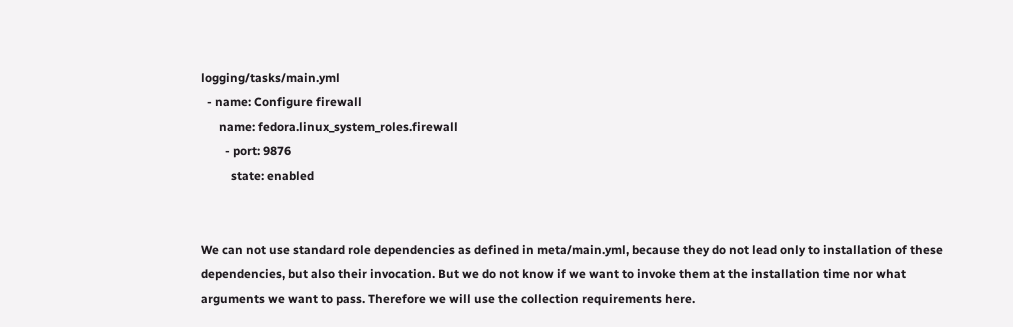logging/tasks/main.yml
  - name: Configure firewall
      name: fedora.linux_system_roles.firewall
        - port: 9876
          state: enabled


We can not use standard role dependencies as defined in meta/main.yml, because they do not lead only to installation of these dependencies, but also their invocation. But we do not know if we want to invoke them at the installation time nor what arguments we want to pass. Therefore we will use the collection requirements here.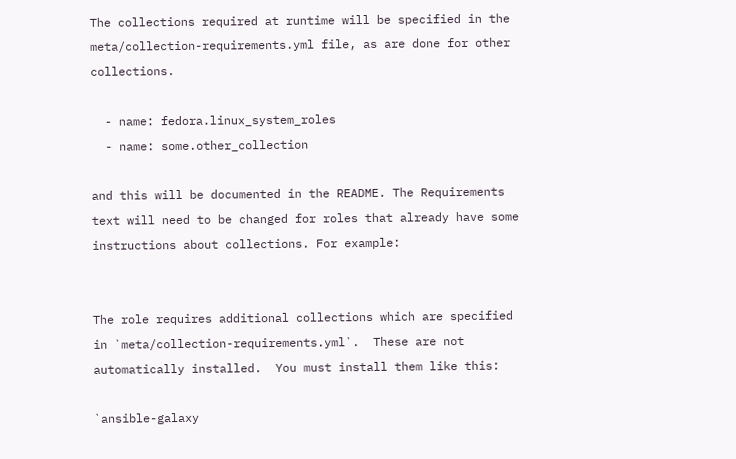The collections required at runtime will be specified in the meta/collection-requirements.yml file, as are done for other collections.

  - name: fedora.linux_system_roles
  - name: some.other_collection

and this will be documented in the README. The Requirements text will need to be changed for roles that already have some instructions about collections. For example:


The role requires additional collections which are specified in `meta/collection-requirements.yml`.  These are not automatically installed.  You must install them like this:

`ansible-galaxy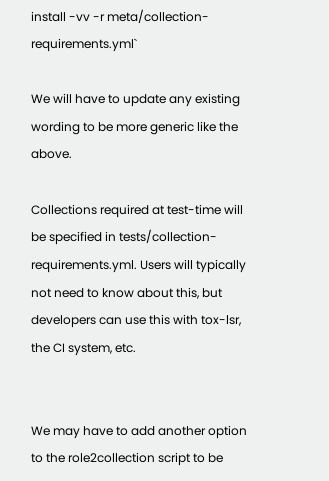install -vv -r meta/collection-requirements.yml`

We will have to update any existing wording to be more generic like the above.

Collections required at test-time will be specified in tests/collection-requirements.yml. Users will typically not need to know about this, but developers can use this with tox-lsr, the CI system, etc.


We may have to add another option to the role2collection script to be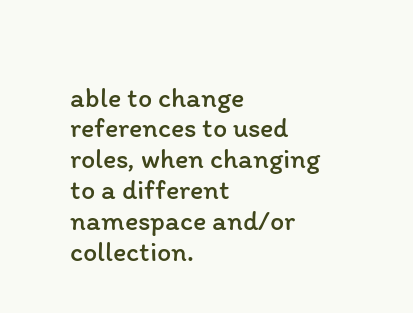able to change references to used roles, when changing to a different namespace and/or collection.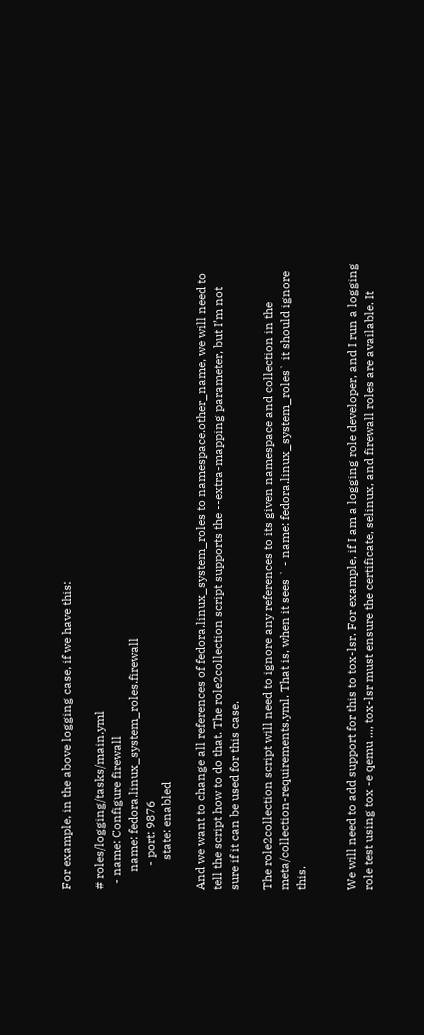For example, in the above logging case, if we have this:

# roles/logging/tasks/main.yml
  - name: Configure firewall
      name: fedora.linux_system_roles.firewall
        - port: 9876
          state: enabled

And we want to change all references of fedora.linux_system_roles to namespace.other_name, we will need to tell the script how to do that. The role2collection script supports the --extra-mapping parameter, but I’m not sure if it can be used for this case.

The role2collection script will need to ignore any references to its given namespace and collection in the meta/collection-requirements.yml. That is, when it sees ` - name: fedora.linux_system_roles` it should ignore this.


We will need to add support for this to tox-lsr. For example, if I am a logging role developer, and I run a logging role test using tox -e qemu ..., tox-lsr must ensure the certificate, selinux, and firewall roles are available. It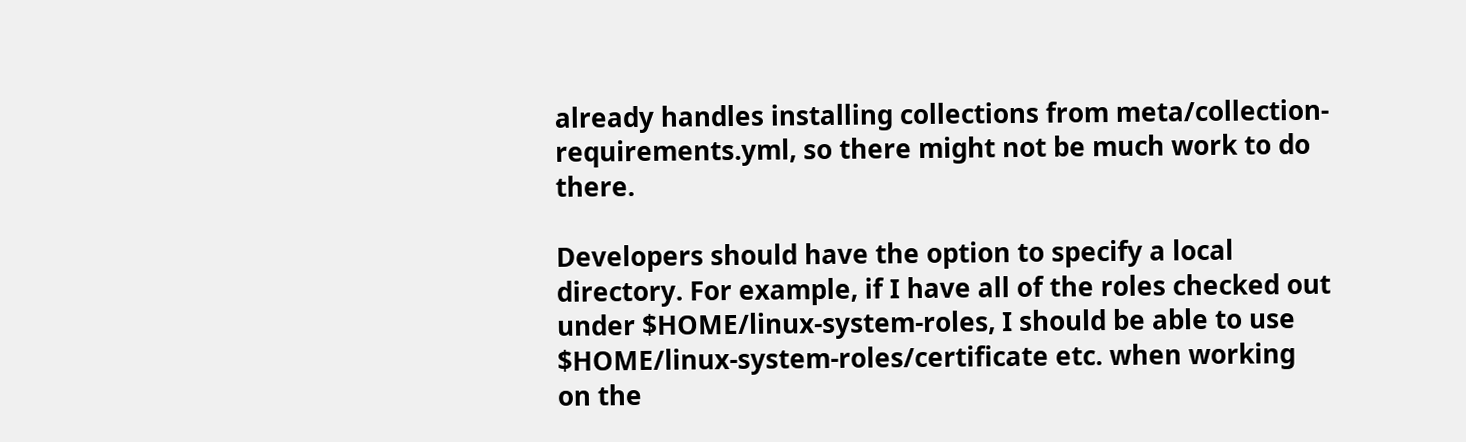already handles installing collections from meta/collection-requirements.yml, so there might not be much work to do there.

Developers should have the option to specify a local directory. For example, if I have all of the roles checked out under $HOME/linux-system-roles, I should be able to use $HOME/linux-system-roles/certificate etc. when working on the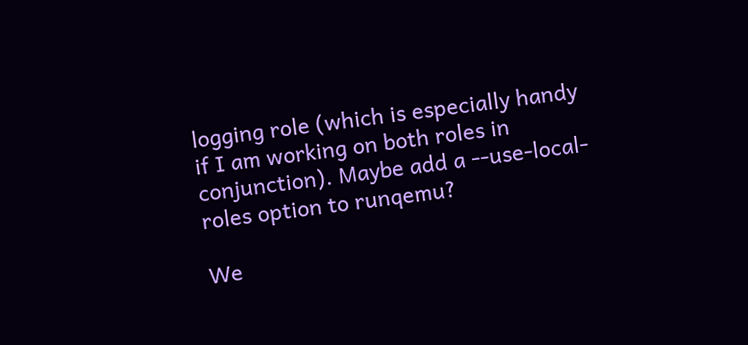logging role (which is especially handy if I am working on both roles in conjunction). Maybe add a --use-local-roles option to runqemu?

We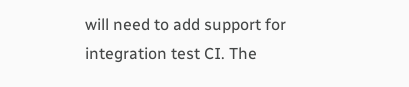will need to add support for integration test CI. The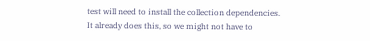test will need to install the collection dependencies. It already does this, so we might not have to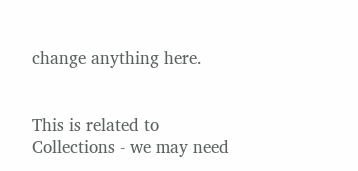change anything here.


This is related to Collections - we may need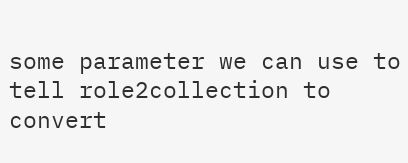some parameter we can use to tell role2collection to convert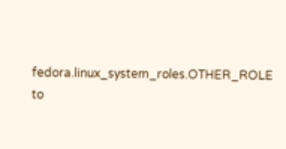fedora.linux_system_roles.OTHER_ROLE to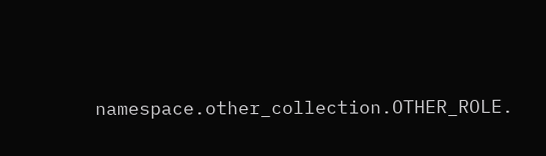namespace.other_collection.OTHER_ROLE.